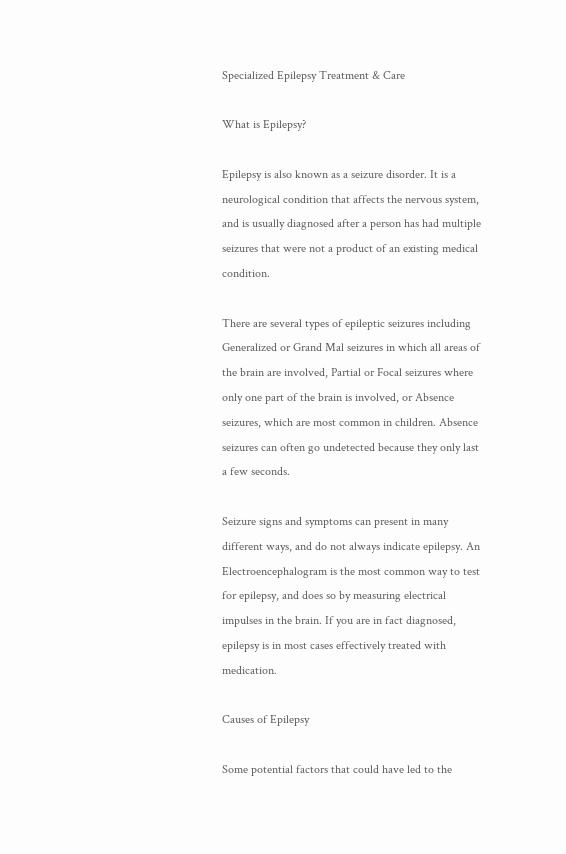Specialized Epilepsy Treatment & Care

What is Epilepsy?

Epilepsy is also known as a seizure disorder. It is a neurological condition that affects the nervous system, and is usually diagnosed after a person has had multiple seizures that were not a product of an existing medical condition.

There are several types of epileptic seizures including Generalized or Grand Mal seizures in which all areas of the brain are involved, Partial or Focal seizures where only one part of the brain is involved, or Absence seizures, which are most common in children. Absence seizures can often go undetected because they only last a few seconds.

Seizure signs and symptoms can present in many different ways, and do not always indicate epilepsy. An Electroencephalogram is the most common way to test for epilepsy, and does so by measuring electrical impulses in the brain. If you are in fact diagnosed, epilepsy is in most cases effectively treated with medication.

Causes of Epilepsy

Some potential factors that could have led to the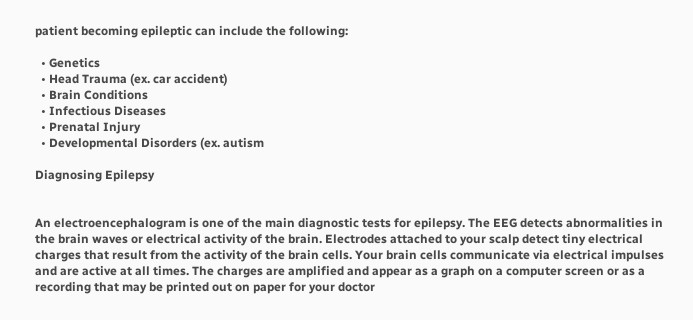patient becoming epileptic can include the following:

  • Genetics
  • Head Trauma (ex. car accident)
  • Brain Conditions
  • Infectious Diseases
  • Prenatal Injury
  • Developmental Disorders (ex. autism

Diagnosing Epilepsy


An electroencephalogram is one of the main diagnostic tests for epilepsy. The EEG detects abnormalities in the brain waves or electrical activity of the brain. Electrodes attached to your scalp detect tiny electrical charges that result from the activity of the brain cells. Your brain cells communicate via electrical impulses and are active at all times. The charges are amplified and appear as a graph on a computer screen or as a recording that may be printed out on paper for your doctor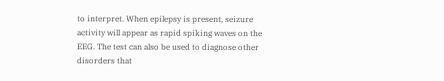to interpret. When epilepsy is present, seizure activity will appear as rapid spiking waves on the EEG. The test can also be used to diagnose other disorders that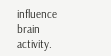influence brain activity.